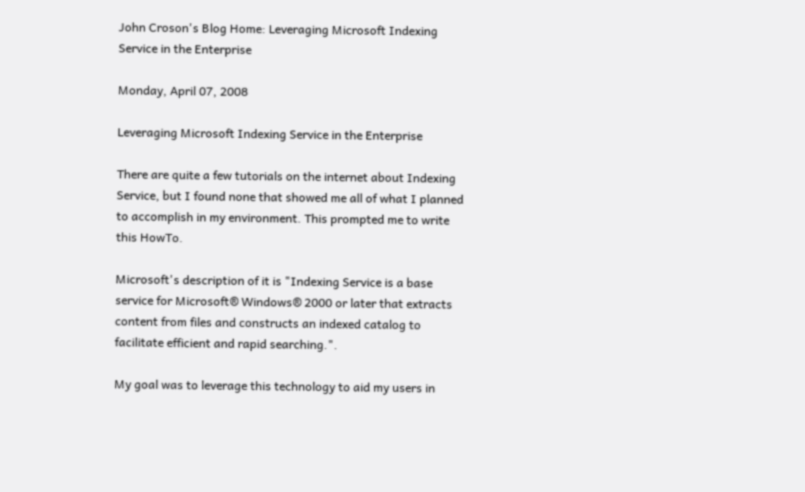John Croson's Blog Home: Leveraging Microsoft Indexing Service in the Enterprise

Monday, April 07, 2008

Leveraging Microsoft Indexing Service in the Enterprise

There are quite a few tutorials on the internet about Indexing Service, but I found none that showed me all of what I planned to accomplish in my environment. This prompted me to write this HowTo.

Microsoft's description of it is "Indexing Service is a base service for Microsoft® Windows® 2000 or later that extracts content from files and constructs an indexed catalog to facilitate efficient and rapid searching.".

My goal was to leverage this technology to aid my users in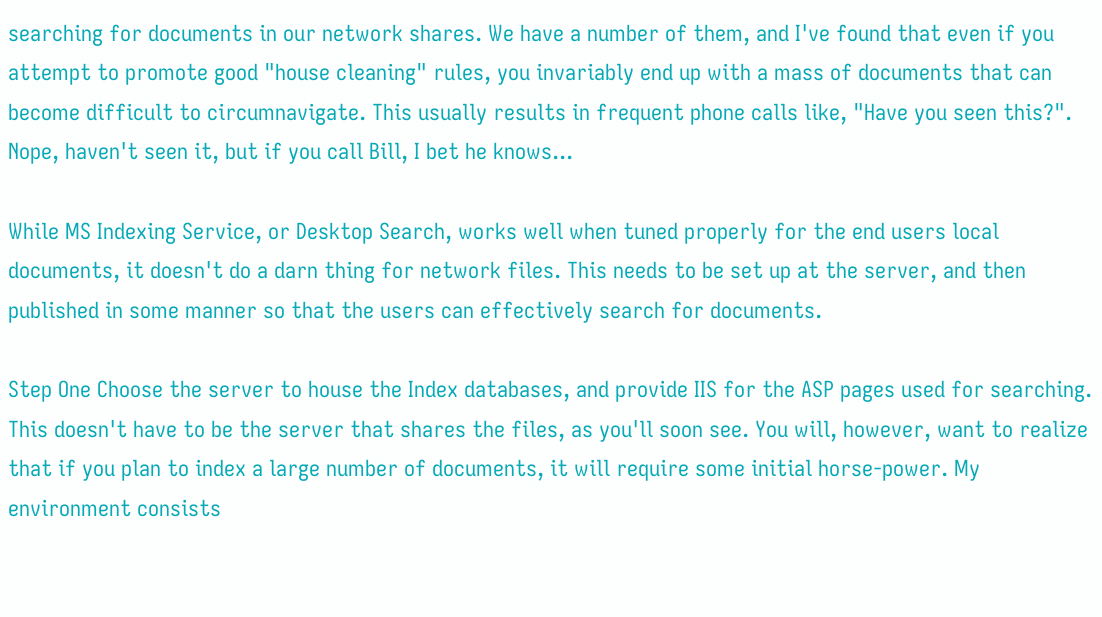searching for documents in our network shares. We have a number of them, and I've found that even if you attempt to promote good "house cleaning" rules, you invariably end up with a mass of documents that can become difficult to circumnavigate. This usually results in frequent phone calls like, "Have you seen this?". Nope, haven't seen it, but if you call Bill, I bet he knows...

While MS Indexing Service, or Desktop Search, works well when tuned properly for the end users local documents, it doesn't do a darn thing for network files. This needs to be set up at the server, and then published in some manner so that the users can effectively search for documents.

Step One Choose the server to house the Index databases, and provide IIS for the ASP pages used for searching. This doesn't have to be the server that shares the files, as you'll soon see. You will, however, want to realize that if you plan to index a large number of documents, it will require some initial horse-power. My environment consists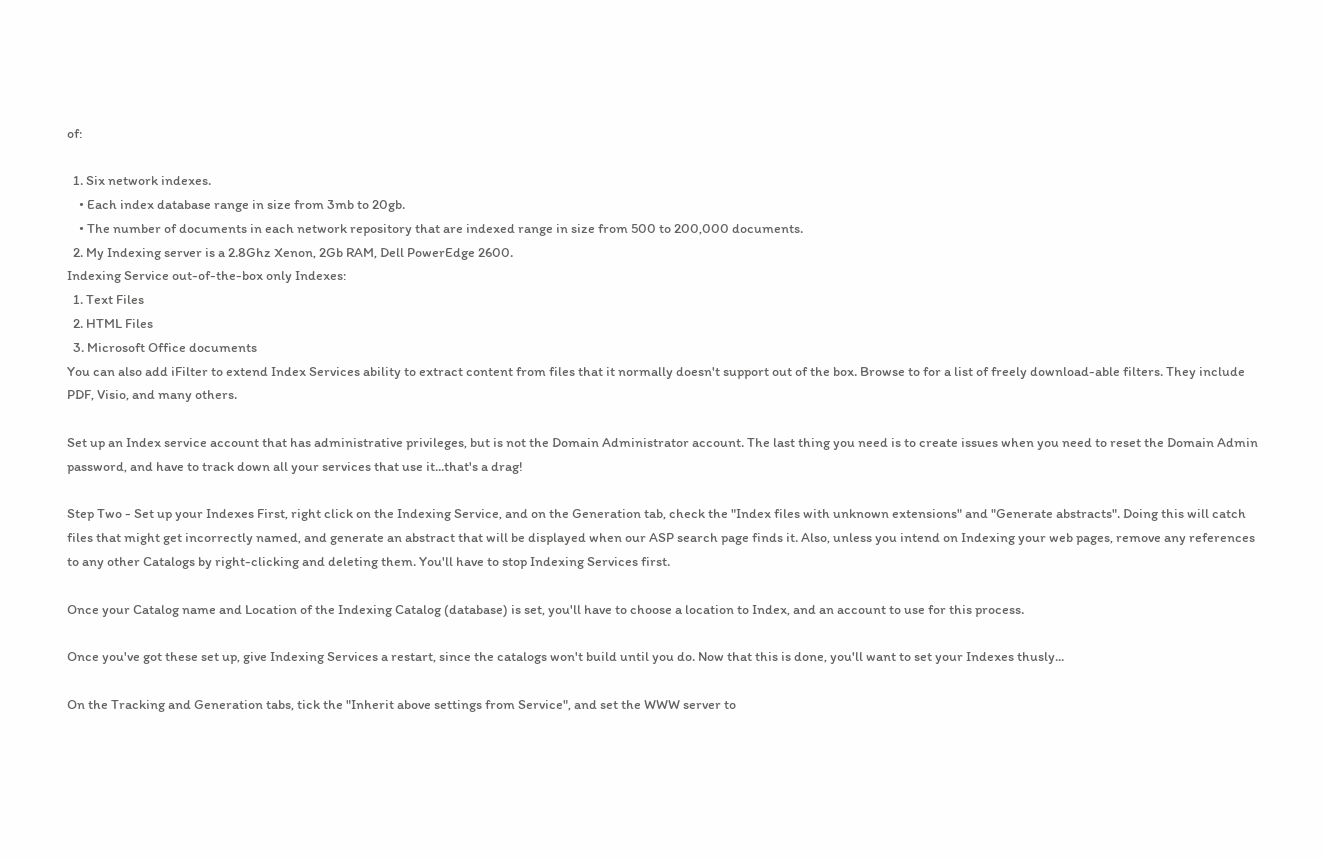of:

  1. Six network indexes.
    • Each index database range in size from 3mb to 20gb.
    • The number of documents in each network repository that are indexed range in size from 500 to 200,000 documents.
  2. My Indexing server is a 2.8Ghz Xenon, 2Gb RAM, Dell PowerEdge 2600.
Indexing Service out-of-the-box only Indexes:
  1. Text Files
  2. HTML Files
  3. Microsoft Office documents
You can also add iFilter to extend Index Services ability to extract content from files that it normally doesn't support out of the box. Browse to for a list of freely download-able filters. They include PDF, Visio, and many others.

Set up an Index service account that has administrative privileges, but is not the Domain Administrator account. The last thing you need is to create issues when you need to reset the Domain Admin password, and have to track down all your services that use it...that's a drag!

Step Two - Set up your Indexes First, right click on the Indexing Service, and on the Generation tab, check the "Index files with unknown extensions" and "Generate abstracts". Doing this will catch files that might get incorrectly named, and generate an abstract that will be displayed when our ASP search page finds it. Also, unless you intend on Indexing your web pages, remove any references to any other Catalogs by right-clicking and deleting them. You'll have to stop Indexing Services first.

Once your Catalog name and Location of the Indexing Catalog (database) is set, you'll have to choose a location to Index, and an account to use for this process.

Once you've got these set up, give Indexing Services a restart, since the catalogs won't build until you do. Now that this is done, you'll want to set your Indexes thusly...

On the Tracking and Generation tabs, tick the "Inherit above settings from Service", and set the WWW server to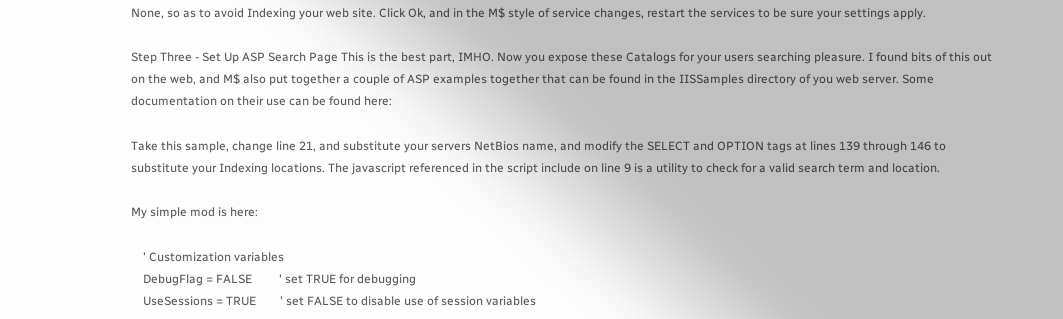None, so as to avoid Indexing your web site. Click Ok, and in the M$ style of service changes, restart the services to be sure your settings apply.

Step Three - Set Up ASP Search Page This is the best part, IMHO. Now you expose these Catalogs for your users searching pleasure. I found bits of this out on the web, and M$ also put together a couple of ASP examples together that can be found in the IISSamples directory of you web server. Some documentation on their use can be found here:

Take this sample, change line 21, and substitute your servers NetBios name, and modify the SELECT and OPTION tags at lines 139 through 146 to substitute your Indexing locations. The javascript referenced in the script include on line 9 is a utility to check for a valid search term and location.

My simple mod is here:

    ' Customization variables
    DebugFlag = FALSE         ' set TRUE for debugging
    UseSessions = TRUE        ' set FALSE to disable use of session variables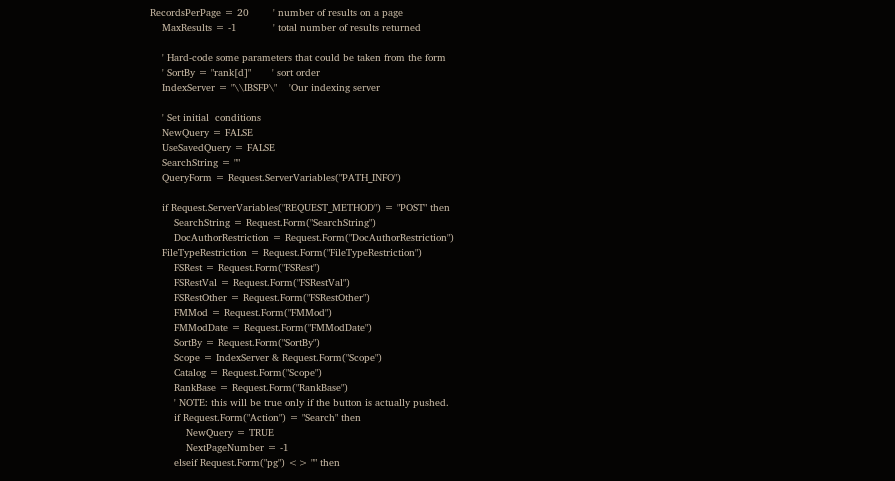RecordsPerPage = 20        ' number of results on a page
    MaxResults = -1            ' total number of results returned

    ' Hard-code some parameters that could be taken from the form
    ' SortBy = "rank[d]"       ' sort order
    IndexServer = "\\IBSFP\"    'Our indexing server

    ' Set initial  conditions
    NewQuery = FALSE
    UseSavedQuery = FALSE
    SearchString = ""
    QueryForm = Request.ServerVariables("PATH_INFO")

    if Request.ServerVariables("REQUEST_METHOD") = "POST" then
        SearchString = Request.Form("SearchString")
        DocAuthorRestriction = Request.Form("DocAuthorRestriction")
    FileTypeRestriction = Request.Form("FileTypeRestriction")
        FSRest = Request.Form("FSRest")
        FSRestVal = Request.Form("FSRestVal")
        FSRestOther = Request.Form("FSRestOther")
        FMMod = Request.Form("FMMod")
        FMModDate = Request.Form("FMModDate")
        SortBy = Request.Form("SortBy")
        Scope = IndexServer & Request.Form("Scope")
        Catalog = Request.Form("Scope")
        RankBase = Request.Form("RankBase")
        ' NOTE: this will be true only if the button is actually pushed.
        if Request.Form("Action") = "Search" then
            NewQuery = TRUE
            NextPageNumber = -1
        elseif Request.Form("pg") <> "" then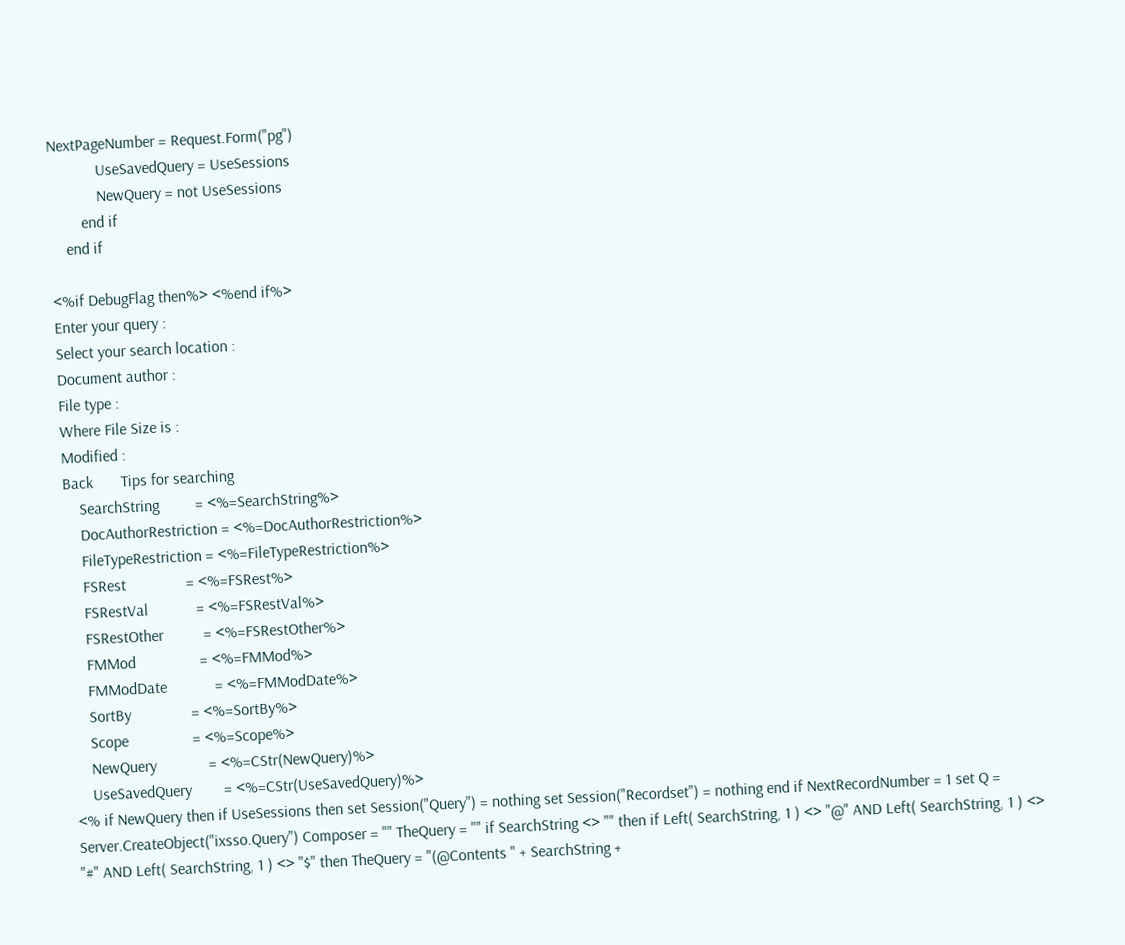NextPageNumber = Request.Form("pg")
            UseSavedQuery = UseSessions
            NewQuery = not UseSessions
        end if
    end if

<%if DebugFlag then%> <%end if%>
Enter your query :
Select your search location :
Document author :
File type :
Where File Size is :
Modified :
Back       Tips for searching
    SearchString         = <%=SearchString%>
    DocAuthorRestriction = <%=DocAuthorRestriction%>
    FileTypeRestriction = <%=FileTypeRestriction%>
    FSRest               = <%=FSRest%>
    FSRestVal            = <%=FSRestVal%>
    FSRestOther          = <%=FSRestOther%>
    FMMod                = <%=FMMod%>
    FMModDate            = <%=FMModDate%>
    SortBy               = <%=SortBy%>
    Scope                = <%=Scope%>
    NewQuery             = <%=CStr(NewQuery)%>
    UseSavedQuery        = <%=CStr(UseSavedQuery)%>
<% if NewQuery then if UseSessions then set Session("Query") = nothing set Session("Recordset") = nothing end if NextRecordNumber = 1 set Q = Server.CreateObject("ixsso.Query") Composer = "" TheQuery = "" if SearchString <> "" then if Left( SearchString, 1 ) <> "@" AND Left( SearchString, 1 ) <> "#" AND Left( SearchString, 1 ) <> "$" then TheQuery = "(@Contents " + SearchString +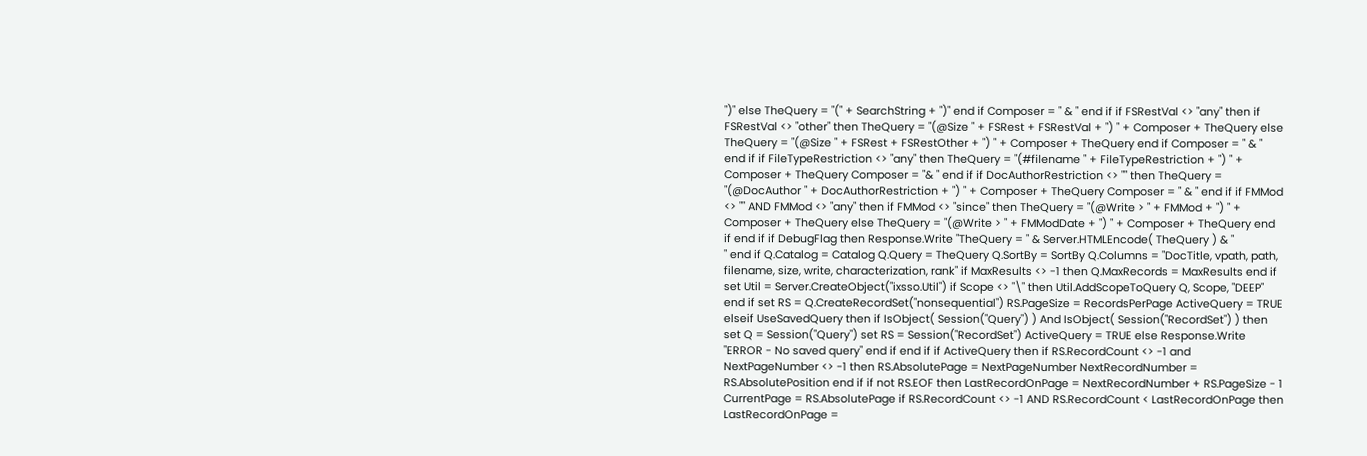")" else TheQuery = "(" + SearchString + ")" end if Composer = " & " end if if FSRestVal <> "any" then if FSRestVal <> "other" then TheQuery = "(@Size " + FSRest + FSRestVal + ") " + Composer + TheQuery else TheQuery = "(@Size " + FSRest + FSRestOther + ") " + Composer + TheQuery end if Composer = " & " end if if FileTypeRestriction <> "any" then TheQuery = "(#filename " + FileTypeRestriction + ") " + Composer + TheQuery Composer = "& " end if if DocAuthorRestriction <> "" then TheQuery = "(@DocAuthor " + DocAuthorRestriction + ") " + Composer + TheQuery Composer = " & " end if if FMMod <> "" AND FMMod <> "any" then if FMMod <> "since" then TheQuery = "(@Write > " + FMMod + ") " + Composer + TheQuery else TheQuery = "(@Write > " + FMModDate + ") " + Composer + TheQuery end if end if if DebugFlag then Response.Write "TheQuery = " & Server.HTMLEncode( TheQuery ) & "
" end if Q.Catalog = Catalog Q.Query = TheQuery Q.SortBy = SortBy Q.Columns = "DocTitle, vpath, path, filename, size, write, characterization, rank" if MaxResults <> -1 then Q.MaxRecords = MaxResults end if set Util = Server.CreateObject("ixsso.Util") if Scope <> "\" then Util.AddScopeToQuery Q, Scope, "DEEP" end if set RS = Q.CreateRecordSet("nonsequential") RS.PageSize = RecordsPerPage ActiveQuery = TRUE elseif UseSavedQuery then if IsObject( Session("Query") ) And IsObject( Session("RecordSet") ) then set Q = Session("Query") set RS = Session("RecordSet") ActiveQuery = TRUE else Response.Write "ERROR - No saved query" end if end if if ActiveQuery then if RS.RecordCount <> -1 and NextPageNumber <> -1 then RS.AbsolutePage = NextPageNumber NextRecordNumber = RS.AbsolutePosition end if if not RS.EOF then LastRecordOnPage = NextRecordNumber + RS.PageSize - 1 CurrentPage = RS.AbsolutePage if RS.RecordCount <> -1 AND RS.RecordCount < LastRecordOnPage then LastRecordOnPage =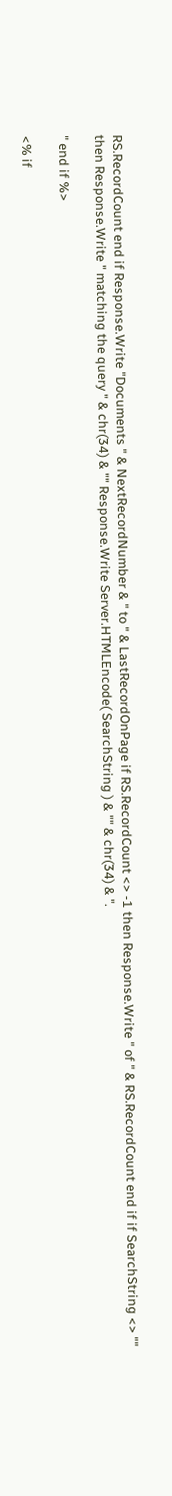RS.RecordCount end if Response.Write "Documents " & NextRecordNumber & " to " & LastRecordOnPage if RS.RecordCount <> -1 then Response.Write " of " & RS.RecordCount end if if SearchString <> "" then Response.Write " matching the query " & chr(34) & "" Response.Write Server.HTMLEncode( SearchString ) & "" & chr(34) & ".

" end if %>

<% if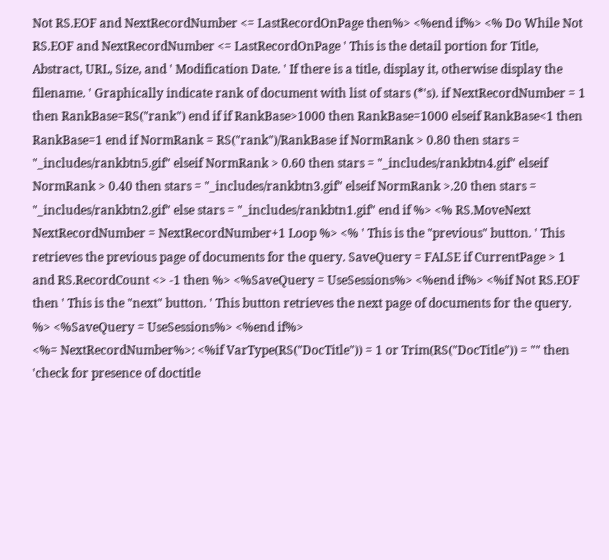Not RS.EOF and NextRecordNumber <= LastRecordOnPage then%> <%end if%> <% Do While Not RS.EOF and NextRecordNumber <= LastRecordOnPage ' This is the detail portion for Title, Abstract, URL, Size, and ' Modification Date. ' If there is a title, display it, otherwise display the filename. ' Graphically indicate rank of document with list of stars (*'s). if NextRecordNumber = 1 then RankBase=RS("rank") end if if RankBase>1000 then RankBase=1000 elseif RankBase<1 then RankBase=1 end if NormRank = RS("rank")/RankBase if NormRank > 0.80 then stars = "_includes/rankbtn5.gif" elseif NormRank > 0.60 then stars = "_includes/rankbtn4.gif" elseif NormRank > 0.40 then stars = "_includes/rankbtn3.gif" elseif NormRank >.20 then stars = "_includes/rankbtn2.gif" else stars = "_includes/rankbtn1.gif" end if %> <% RS.MoveNext NextRecordNumber = NextRecordNumber+1 Loop %> <% ' This is the "previous" button. ' This retrieves the previous page of documents for the query. SaveQuery = FALSE if CurrentPage > 1 and RS.RecordCount <> -1 then %> <%SaveQuery = UseSessions%> <%end if%> <%if Not RS.EOF then ' This is the "next" button. ' This button retrieves the next page of documents for the query. %> <%SaveQuery = UseSessions%> <%end if%>
<%= NextRecordNumber%>: <%if VarType(RS("DocTitle")) = 1 or Trim(RS("DocTitle")) = "" then 'check for presence of doctitle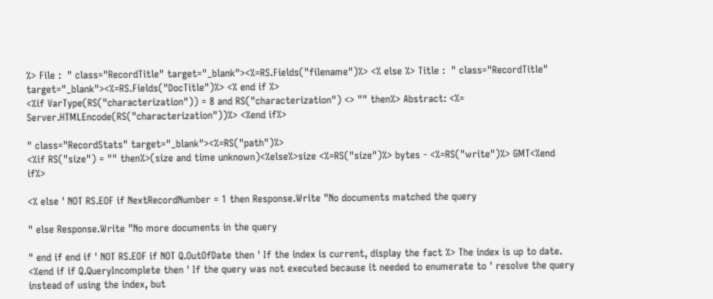%> File :  " class="RecordTitle" target="_blank"><%=RS.Fields("filename")%> <% else %> Title :  " class="RecordTitle" target="_blank"><%=RS.Fields("DocTitle")%> <% end if %>
<%if VarType(RS("characterization")) = 8 and RS("characterization") <> "" then%> Abstract: <%= Server.HTMLEncode(RS("characterization"))%> <%end if%>

" class="RecordStats" target="_blank"><%=RS("path")%>
<%if RS("size") = "" then%>(size and time unknown)<%else%>size <%=RS("size")%> bytes - <%=RS("write")%> GMT<%end if%>

<% else ' NOT RS.EOF if NextRecordNumber = 1 then Response.Write "No documents matched the query

" else Response.Write "No more documents in the query

" end if end if ' NOT RS.EOF if NOT Q.OutOfDate then ' If the index is current, display the fact %> The index is up to date. <%end if if Q.QueryIncomplete then ' If the query was not executed because it needed to enumerate to ' resolve the query instead of using the index, but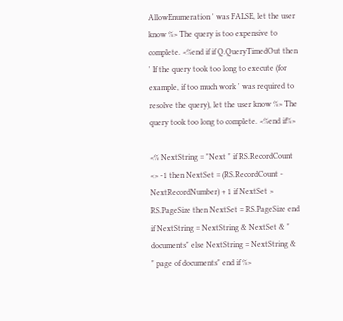AllowEnumeration ' was FALSE, let the user know %> The query is too expensive to complete. <%end if if Q.QueryTimedOut then ' If the query took too long to execute (for example, if too much work ' was required to resolve the query), let the user know %> The query took too long to complete. <%end if%>

<% NextString = "Next " if RS.RecordCount <> -1 then NextSet = (RS.RecordCount - NextRecordNumber) + 1 if NextSet > RS.PageSize then NextSet = RS.PageSize end if NextString = NextString & NextSet & " documents" else NextString = NextString & " page of documents" end if %>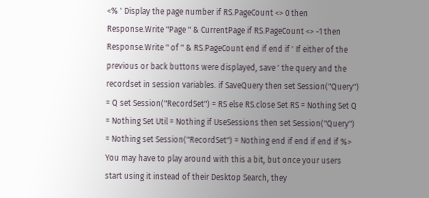<% ' Display the page number if RS.PageCount <> 0 then Response.Write "Page " & CurrentPage if RS.PageCount <> -1 then Response.Write " of " & RS.PageCount end if end if ' If either of the previous or back buttons were displayed, save ' the query and the recordset in session variables. if SaveQuery then set Session("Query") = Q set Session("RecordSet") = RS else RS.close Set RS = Nothing Set Q = Nothing Set Util = Nothing if UseSessions then set Session("Query") = Nothing set Session("RecordSet") = Nothing end if end if end if %>
You may have to play around with this a bit, but once your users start using it instead of their Desktop Search, they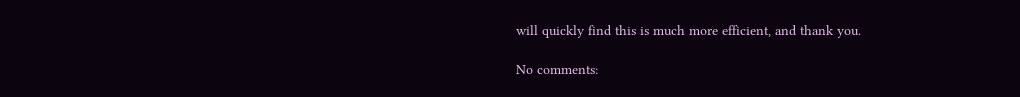will quickly find this is much more efficient, and thank you.

No comments: